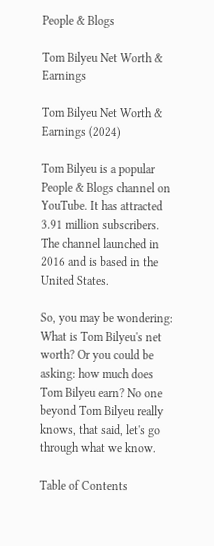People & Blogs

Tom Bilyeu Net Worth & Earnings

Tom Bilyeu Net Worth & Earnings (2024)

Tom Bilyeu is a popular People & Blogs channel on YouTube. It has attracted 3.91 million subscribers. The channel launched in 2016 and is based in the United States.

So, you may be wondering: What is Tom Bilyeu's net worth? Or you could be asking: how much does Tom Bilyeu earn? No one beyond Tom Bilyeu really knows, that said, let's go through what we know.

Table of Contents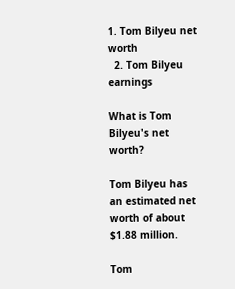1. Tom Bilyeu net worth
  2. Tom Bilyeu earnings

What is Tom Bilyeu's net worth?

Tom Bilyeu has an estimated net worth of about $1.88 million.

Tom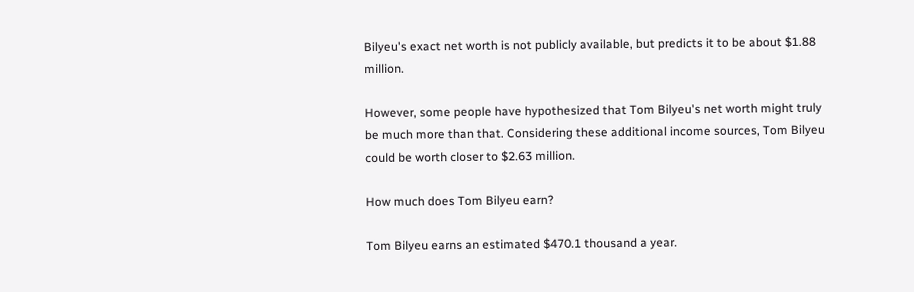Bilyeu's exact net worth is not publicly available, but predicts it to be about $1.88 million.

However, some people have hypothesized that Tom Bilyeu's net worth might truly be much more than that. Considering these additional income sources, Tom Bilyeu could be worth closer to $2.63 million.

How much does Tom Bilyeu earn?

Tom Bilyeu earns an estimated $470.1 thousand a year.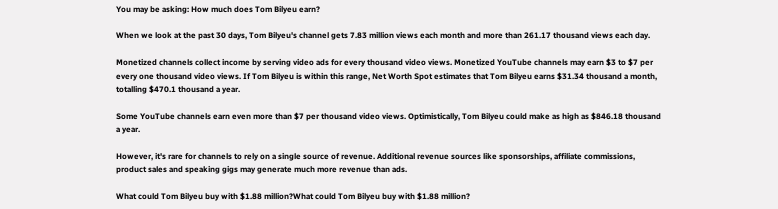You may be asking: How much does Tom Bilyeu earn?

When we look at the past 30 days, Tom Bilyeu's channel gets 7.83 million views each month and more than 261.17 thousand views each day.

Monetized channels collect income by serving video ads for every thousand video views. Monetized YouTube channels may earn $3 to $7 per every one thousand video views. If Tom Bilyeu is within this range, Net Worth Spot estimates that Tom Bilyeu earns $31.34 thousand a month, totalling $470.1 thousand a year.

Some YouTube channels earn even more than $7 per thousand video views. Optimistically, Tom Bilyeu could make as high as $846.18 thousand a year.

However, it's rare for channels to rely on a single source of revenue. Additional revenue sources like sponsorships, affiliate commissions, product sales and speaking gigs may generate much more revenue than ads.

What could Tom Bilyeu buy with $1.88 million?What could Tom Bilyeu buy with $1.88 million?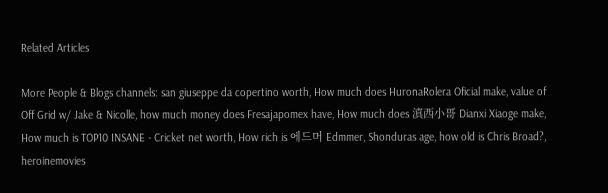Related Articles

More People & Blogs channels: san giuseppe da copertino worth, How much does HuronaRolera Oficial make, value of Off Grid w/ Jake & Nicolle, how much money does Fresajapomex have, How much does 滇西小哥 Dianxi Xiaoge make, How much is TOP10 INSANE - Cricket net worth, How rich is 에드머 Edmmer, Shonduras age, how old is Chris Broad?, heroinemovies